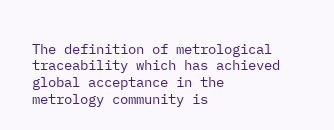The definition of metrological traceability which has achieved global acceptance in the metrology community is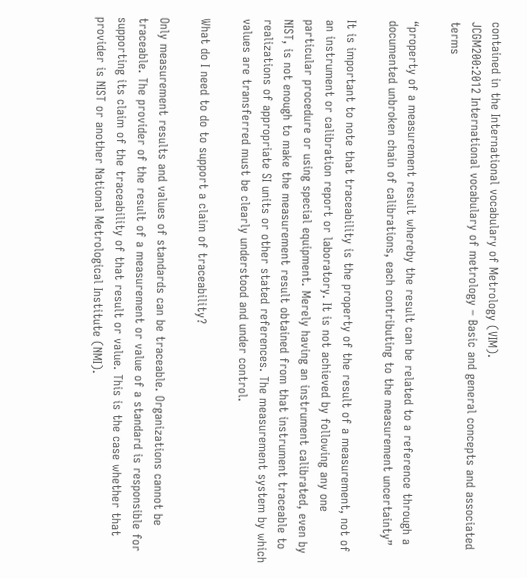contained in the International vocabulary of Metrology (VIM).
JCGM200:2012 International vocabulary of metrology – Basic and general concepts and associated terms

“property of a measurement result whereby the result can be related to a reference through a documented unbroken chain of calibrations, each contributing to the measurement uncertainty”

It is important to note that traceability is the property of the result of a measurement, not of an instrument or calibration report or laboratory. It is not achieved by following any one particular procedure or using special equipment. Merely having an instrument calibrated, even by NIST, is not enough to make the measurement result obtained from that instrument traceable to realizations of appropriate SI units or other stated references. The measurement system by which values are transferred must be clearly understood and under control.

What do I need to do to support a claim of traceability?

Only measurement results and values of standards can be traceable. Organizations cannot be traceable. The provider of the result of a measurement or value of a standard is responsible for supporting its claim of the traceability of that result or value. This is the case whether that provider is NIST or another National Metrological Institute (NMI).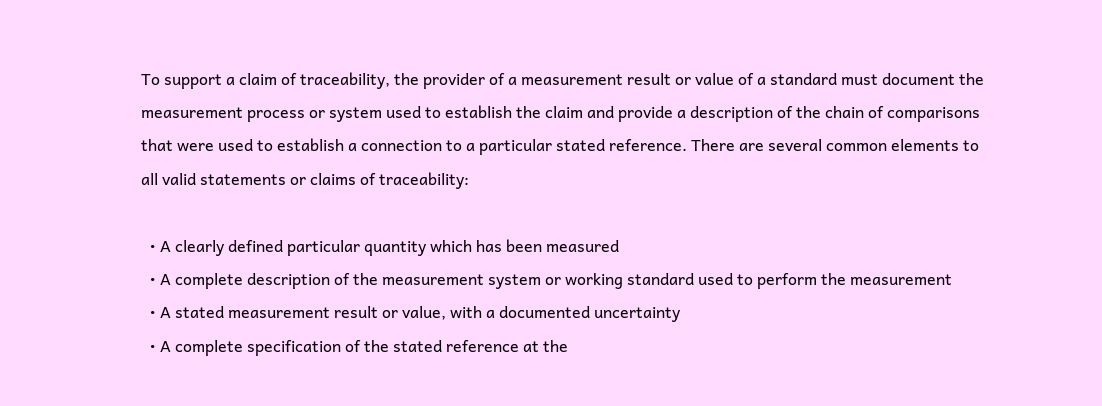To support a claim of traceability, the provider of a measurement result or value of a standard must document the measurement process or system used to establish the claim and provide a description of the chain of comparisons that were used to establish a connection to a particular stated reference. There are several common elements to all valid statements or claims of traceability:

  • A clearly defined particular quantity which has been measured
  • A complete description of the measurement system or working standard used to perform the measurement
  • A stated measurement result or value, with a documented uncertainty
  • A complete specification of the stated reference at the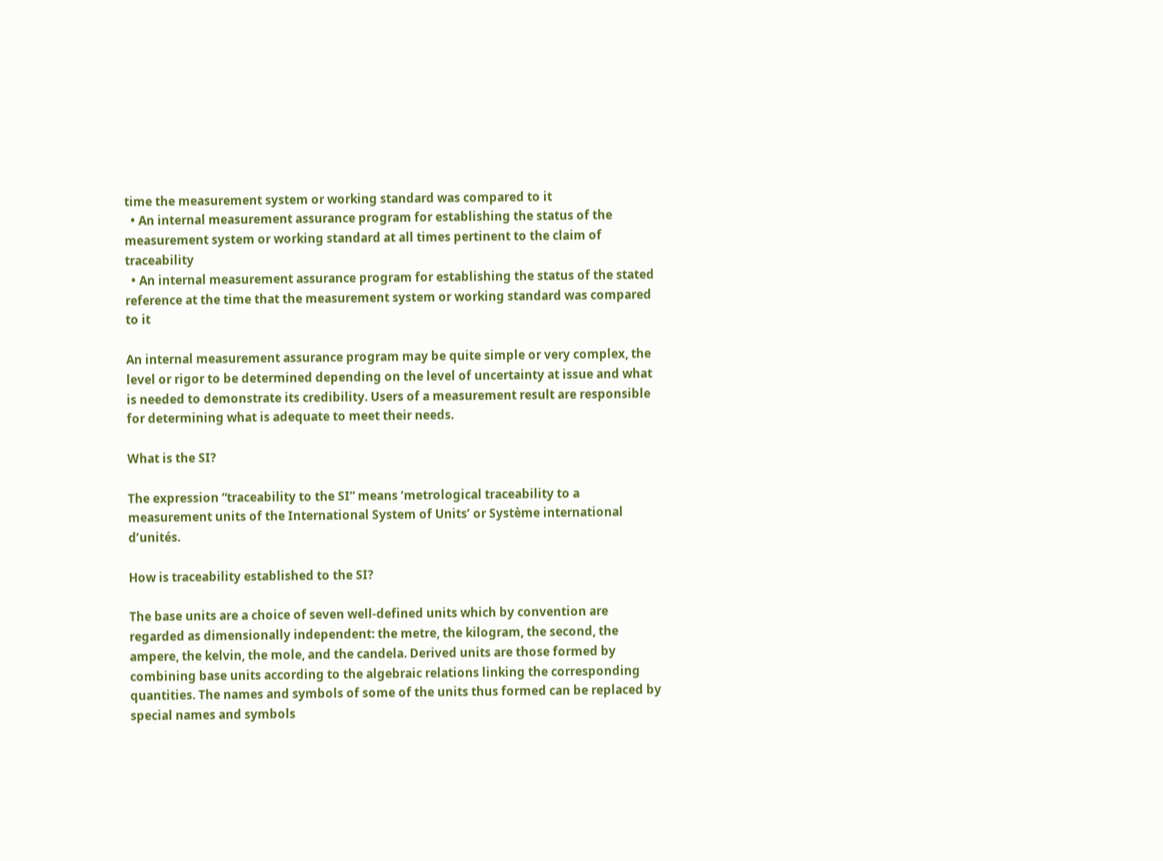time the measurement system or working standard was compared to it
  • An internal measurement assurance program for establishing the status of the measurement system or working standard at all times pertinent to the claim of traceability
  • An internal measurement assurance program for establishing the status of the stated reference at the time that the measurement system or working standard was compared to it

An internal measurement assurance program may be quite simple or very complex, the level or rigor to be determined depending on the level of uncertainty at issue and what is needed to demonstrate its credibility. Users of a measurement result are responsible for determining what is adequate to meet their needs.

What is the SI?

The expression “traceability to the SI” means ‘metrological traceability to a measurement units of the International System of Units’ or Système international d’unités.

How is traceability established to the SI?

The base units are a choice of seven well-defined units which by convention are regarded as dimensionally independent: the metre, the kilogram, the second, the ampere, the kelvin, the mole, and the candela. Derived units are those formed by combining base units according to the algebraic relations linking the corresponding quantities. The names and symbols of some of the units thus formed can be replaced by special names and symbols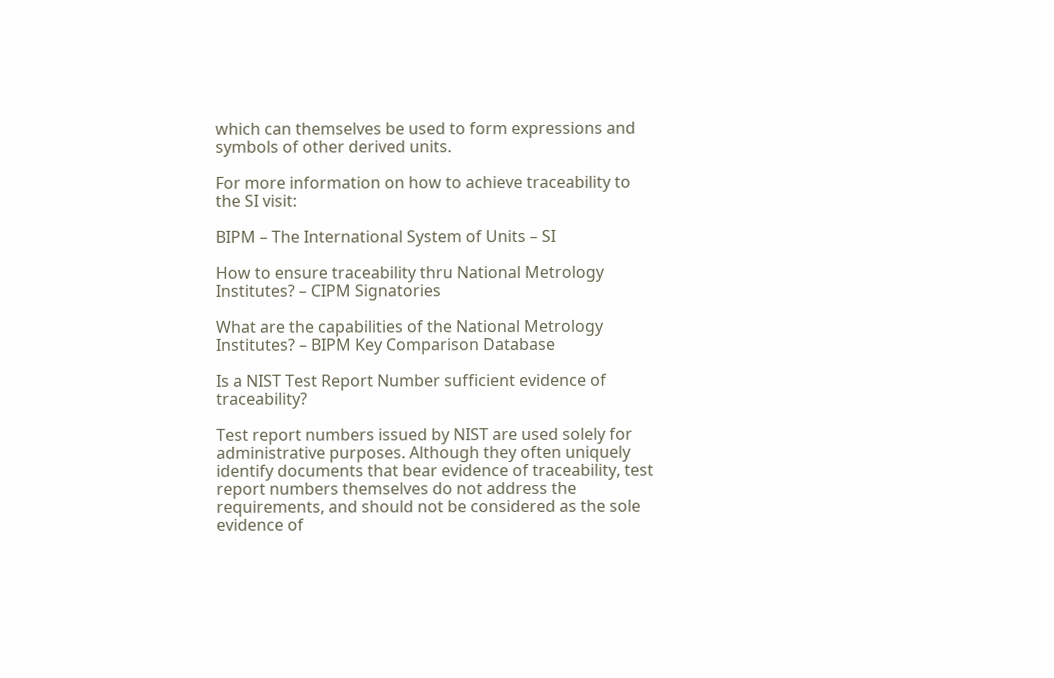which can themselves be used to form expressions and symbols of other derived units.

For more information on how to achieve traceability to the SI visit:

BIPM – The International System of Units – SI

How to ensure traceability thru National Metrology Institutes? – CIPM Signatories

What are the capabilities of the National Metrology Institutes? – BIPM Key Comparison Database

Is a NIST Test Report Number sufficient evidence of traceability?

Test report numbers issued by NIST are used solely for administrative purposes. Although they often uniquely identify documents that bear evidence of traceability, test report numbers themselves do not address the requirements, and should not be considered as the sole evidence of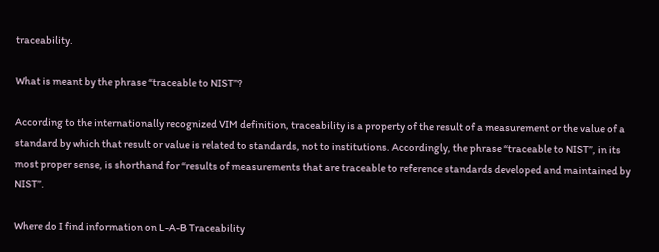traceability.

What is meant by the phrase “traceable to NIST”?

According to the internationally recognized VIM definition, traceability is a property of the result of a measurement or the value of a standard by which that result or value is related to standards, not to institutions. Accordingly, the phrase “traceable to NIST”, in its most proper sense, is shorthand for “results of measurements that are traceable to reference standards developed and maintained by NIST”.

Where do I find information on L-A-B Traceability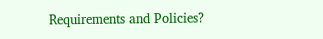Requirements and Policies?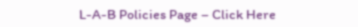L-A-B Policies Page – Click Here